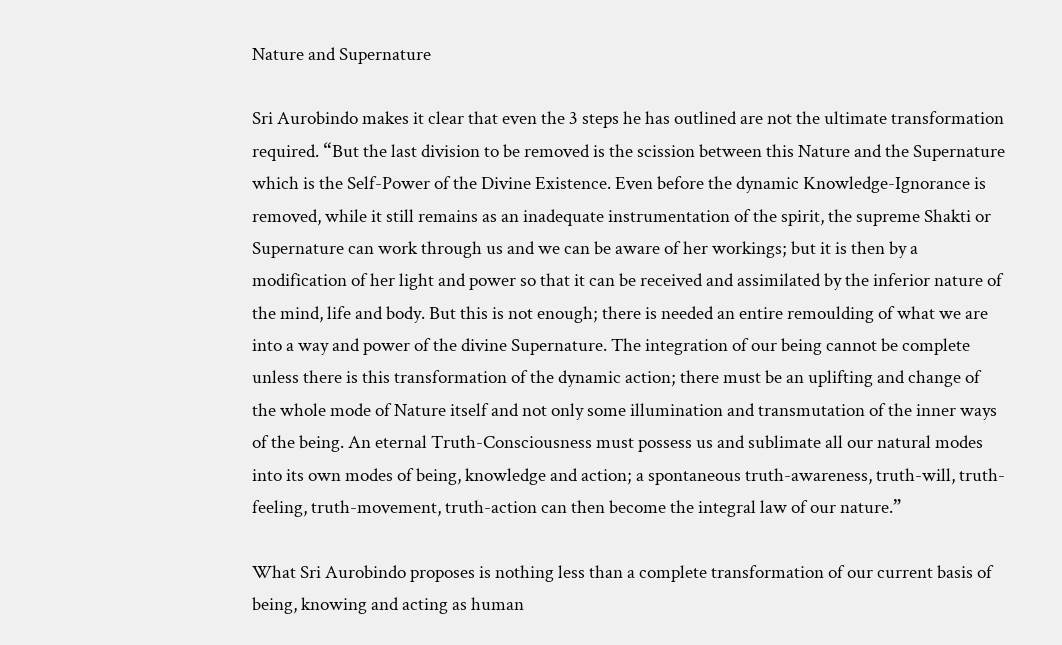Nature and Supernature

Sri Aurobindo makes it clear that even the 3 steps he has outlined are not the ultimate transformation required. “But the last division to be removed is the scission between this Nature and the Supernature which is the Self-Power of the Divine Existence. Even before the dynamic Knowledge-Ignorance is removed, while it still remains as an inadequate instrumentation of the spirit, the supreme Shakti or Supernature can work through us and we can be aware of her workings; but it is then by a modification of her light and power so that it can be received and assimilated by the inferior nature of the mind, life and body. But this is not enough; there is needed an entire remoulding of what we are into a way and power of the divine Supernature. The integration of our being cannot be complete unless there is this transformation of the dynamic action; there must be an uplifting and change of the whole mode of Nature itself and not only some illumination and transmutation of the inner ways of the being. An eternal Truth-Consciousness must possess us and sublimate all our natural modes into its own modes of being, knowledge and action; a spontaneous truth-awareness, truth-will, truth-feeling, truth-movement, truth-action can then become the integral law of our nature.”

What Sri Aurobindo proposes is nothing less than a complete transformation of our current basis of being, knowing and acting as human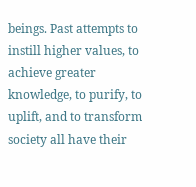beings. Past attempts to instill higher values, to achieve greater knowledge, to purify, to uplift, and to transform society all have their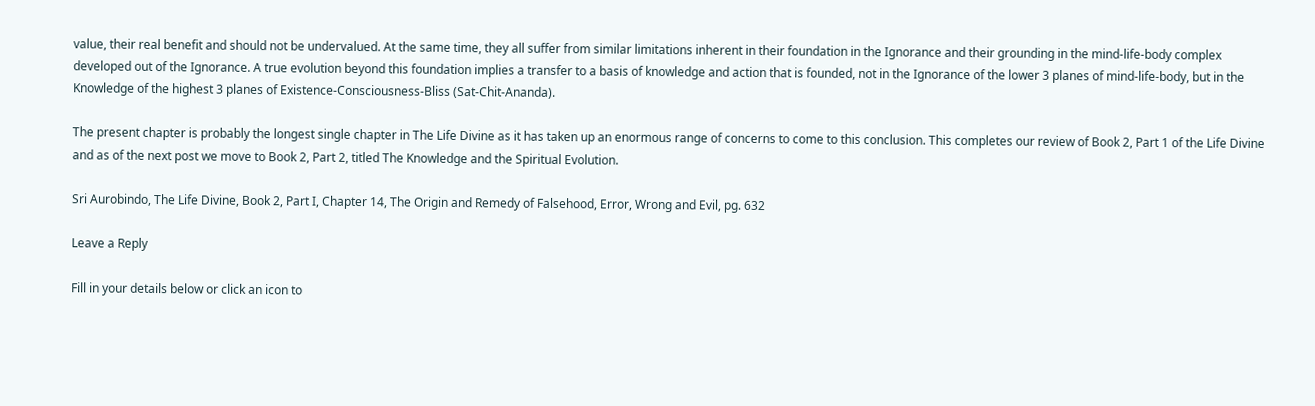value, their real benefit and should not be undervalued. At the same time, they all suffer from similar limitations inherent in their foundation in the Ignorance and their grounding in the mind-life-body complex developed out of the Ignorance. A true evolution beyond this foundation implies a transfer to a basis of knowledge and action that is founded, not in the Ignorance of the lower 3 planes of mind-life-body, but in the Knowledge of the highest 3 planes of Existence-Consciousness-Bliss (Sat-Chit-Ananda).

The present chapter is probably the longest single chapter in The Life Divine as it has taken up an enormous range of concerns to come to this conclusion. This completes our review of Book 2, Part 1 of the Life Divine and as of the next post we move to Book 2, Part 2, titled The Knowledge and the Spiritual Evolution.

Sri Aurobindo, The Life Divine, Book 2, Part I, Chapter 14, The Origin and Remedy of Falsehood, Error, Wrong and Evil, pg. 632

Leave a Reply

Fill in your details below or click an icon to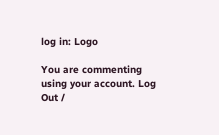log in: Logo

You are commenting using your account. Log Out /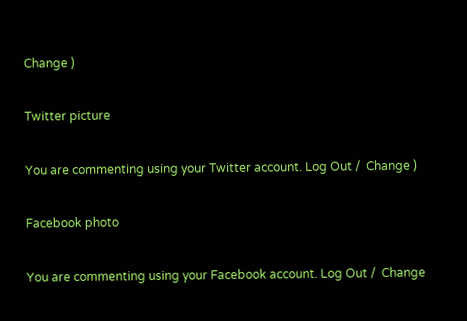Change )

Twitter picture

You are commenting using your Twitter account. Log Out /  Change )

Facebook photo

You are commenting using your Facebook account. Log Out /  Change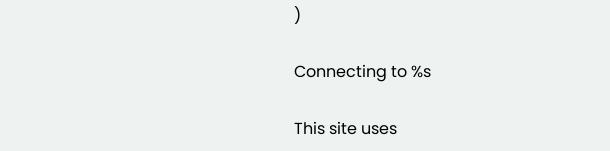)

Connecting to %s

This site uses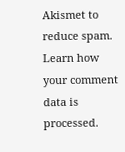Akismet to reduce spam. Learn how your comment data is processed.